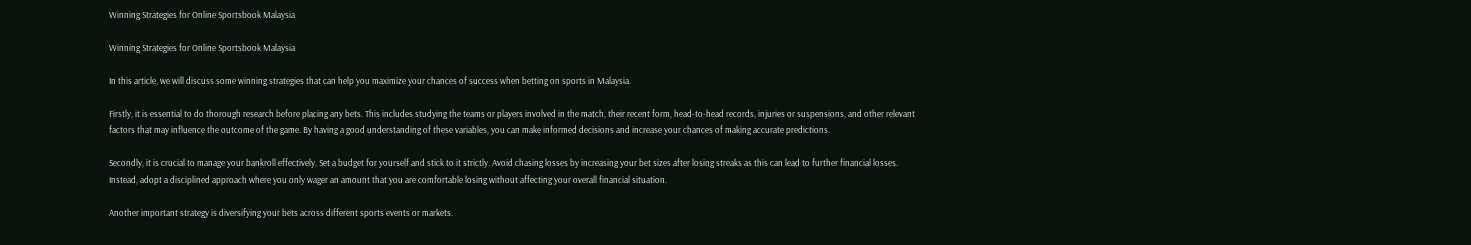Winning Strategies for Online Sportsbook Malaysia

Winning Strategies for Online Sportsbook Malaysia

In this article, we will discuss some winning strategies that can help you maximize your chances of success when betting on sports in Malaysia.

Firstly, it is essential to do thorough research before placing any bets. This includes studying the teams or players involved in the match, their recent form, head-to-head records, injuries or suspensions, and other relevant factors that may influence the outcome of the game. By having a good understanding of these variables, you can make informed decisions and increase your chances of making accurate predictions.

Secondly, it is crucial to manage your bankroll effectively. Set a budget for yourself and stick to it strictly. Avoid chasing losses by increasing your bet sizes after losing streaks as this can lead to further financial losses. Instead, adopt a disciplined approach where you only wager an amount that you are comfortable losing without affecting your overall financial situation.

Another important strategy is diversifying your bets across different sports events or markets.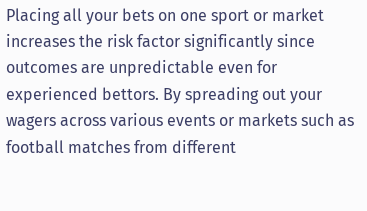Placing all your bets on one sport or market increases the risk factor significantly since outcomes are unpredictable even for experienced bettors. By spreading out your wagers across various events or markets such as football matches from different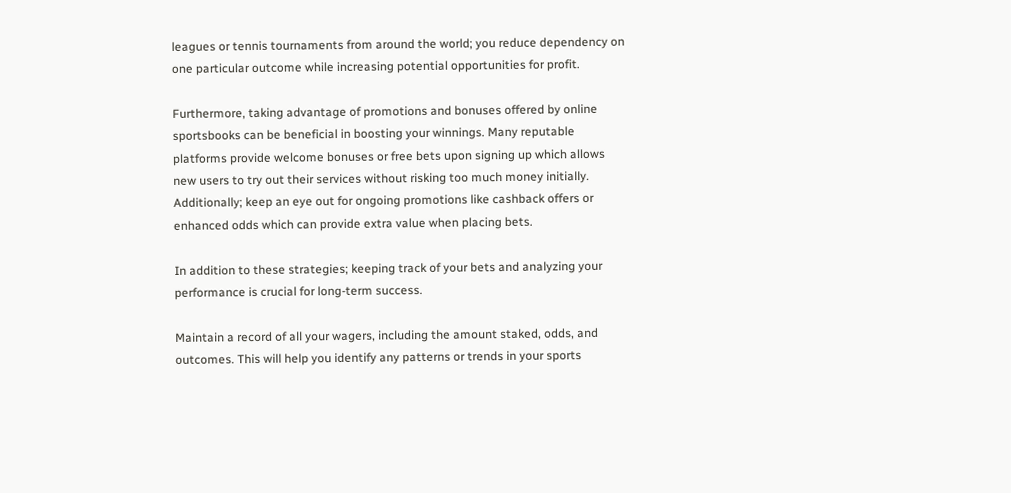leagues or tennis tournaments from around the world; you reduce dependency on one particular outcome while increasing potential opportunities for profit.

Furthermore, taking advantage of promotions and bonuses offered by online sportsbooks can be beneficial in boosting your winnings. Many reputable platforms provide welcome bonuses or free bets upon signing up which allows new users to try out their services without risking too much money initially. Additionally; keep an eye out for ongoing promotions like cashback offers or enhanced odds which can provide extra value when placing bets.

In addition to these strategies; keeping track of your bets and analyzing your performance is crucial for long-term success.

Maintain a record of all your wagers, including the amount staked, odds, and outcomes. This will help you identify any patterns or trends in your sports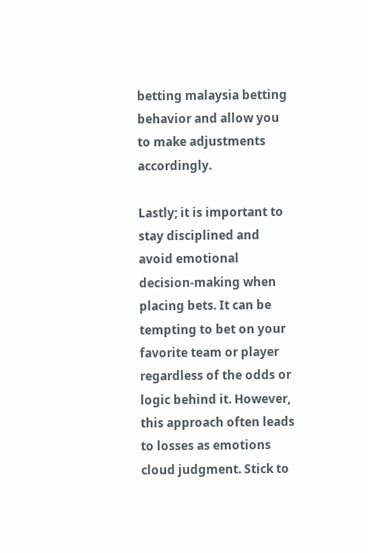betting malaysia betting behavior and allow you to make adjustments accordingly.

Lastly; it is important to stay disciplined and avoid emotional decision-making when placing bets. It can be tempting to bet on your favorite team or player regardless of the odds or logic behind it. However, this approach often leads to losses as emotions cloud judgment. Stick to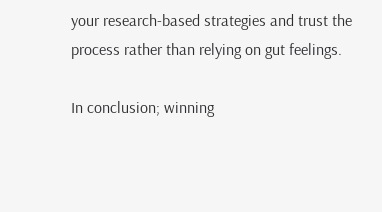your research-based strategies and trust the process rather than relying on gut feelings.

In conclusion; winning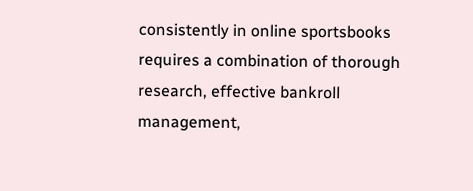consistently in online sportsbooks requires a combination of thorough research, effective bankroll management,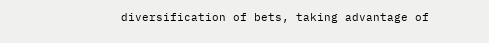diversification of bets, taking advantage of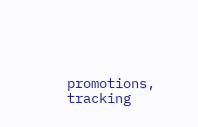promotions, tracking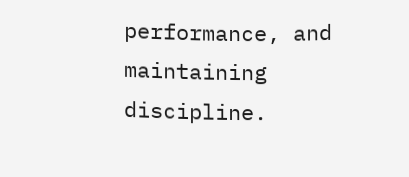performance, and maintaining discipline.